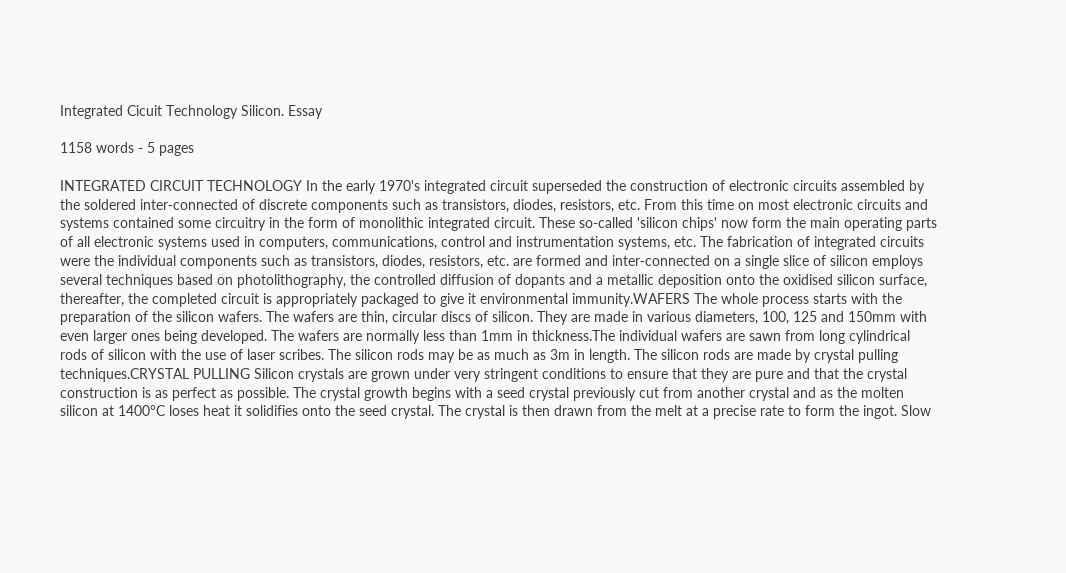Integrated Cicuit Technology Silicon. Essay

1158 words - 5 pages

INTEGRATED CIRCUIT TECHNOLOGY In the early 1970's integrated circuit superseded the construction of electronic circuits assembled by the soldered inter-connected of discrete components such as transistors, diodes, resistors, etc. From this time on most electronic circuits and systems contained some circuitry in the form of monolithic integrated circuit. These so-called 'silicon chips' now form the main operating parts of all electronic systems used in computers, communications, control and instrumentation systems, etc. The fabrication of integrated circuits were the individual components such as transistors, diodes, resistors, etc. are formed and inter-connected on a single slice of silicon employs several techniques based on photolithography, the controlled diffusion of dopants and a metallic deposition onto the oxidised silicon surface, thereafter, the completed circuit is appropriately packaged to give it environmental immunity.WAFERS The whole process starts with the preparation of the silicon wafers. The wafers are thin, circular discs of silicon. They are made in various diameters, 100, 125 and 150mm with even larger ones being developed. The wafers are normally less than 1mm in thickness.The individual wafers are sawn from long cylindrical rods of silicon with the use of laser scribes. The silicon rods may be as much as 3m in length. The silicon rods are made by crystal pulling techniques.CRYSTAL PULLING Silicon crystals are grown under very stringent conditions to ensure that they are pure and that the crystal construction is as perfect as possible. The crystal growth begins with a seed crystal previously cut from another crystal and as the molten silicon at 1400°C loses heat it solidifies onto the seed crystal. The crystal is then drawn from the melt at a precise rate to form the ingot. Slow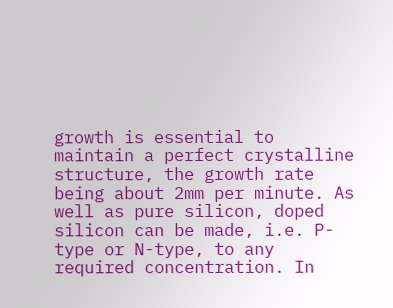growth is essential to maintain a perfect crystalline structure, the growth rate being about 2mm per minute. As well as pure silicon, doped silicon can be made, i.e. P-type or N-type, to any required concentration. In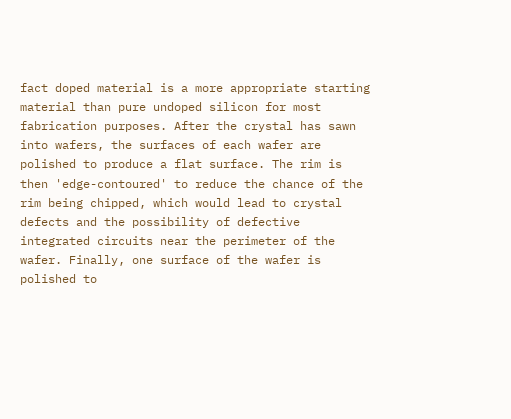fact doped material is a more appropriate starting material than pure undoped silicon for most fabrication purposes. After the crystal has sawn into wafers, the surfaces of each wafer are polished to produce a flat surface. The rim is then 'edge-contoured' to reduce the chance of the rim being chipped, which would lead to crystal defects and the possibility of defective integrated circuits near the perimeter of the wafer. Finally, one surface of the wafer is polished to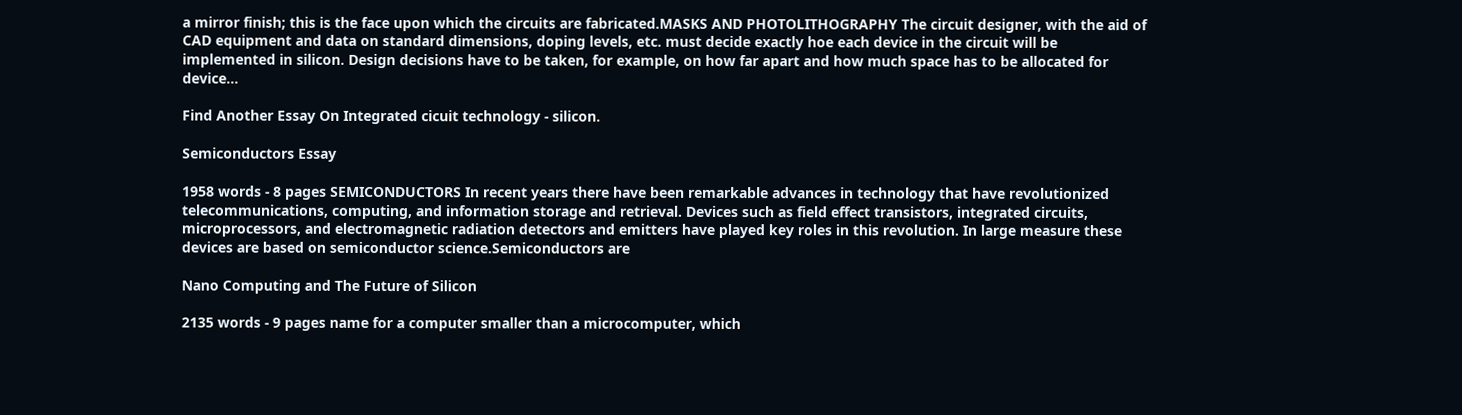a mirror finish; this is the face upon which the circuits are fabricated.MASKS AND PHOTOLITHOGRAPHY The circuit designer, with the aid of CAD equipment and data on standard dimensions, doping levels, etc. must decide exactly hoe each device in the circuit will be implemented in silicon. Design decisions have to be taken, for example, on how far apart and how much space has to be allocated for device...

Find Another Essay On Integrated cicuit technology - silicon.

Semiconductors Essay

1958 words - 8 pages SEMICONDUCTORS In recent years there have been remarkable advances in technology that have revolutionized telecommunications, computing, and information storage and retrieval. Devices such as field effect transistors, integrated circuits, microprocessors, and electromagnetic radiation detectors and emitters have played key roles in this revolution. In large measure these devices are based on semiconductor science.Semiconductors are

Nano Computing and The Future of Silicon

2135 words - 9 pages name for a computer smaller than a microcomputer, which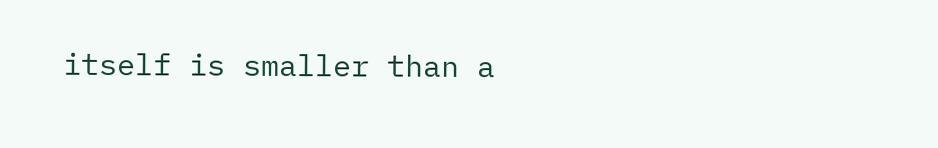itself is smaller than a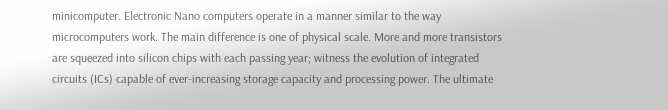minicomputer. Electronic Nano computers operate in a manner similar to the way microcomputers work. The main difference is one of physical scale. More and more transistors are squeezed into silicon chips with each passing year; witness the evolution of integrated circuits (ICs) capable of ever-increasing storage capacity and processing power. The ultimate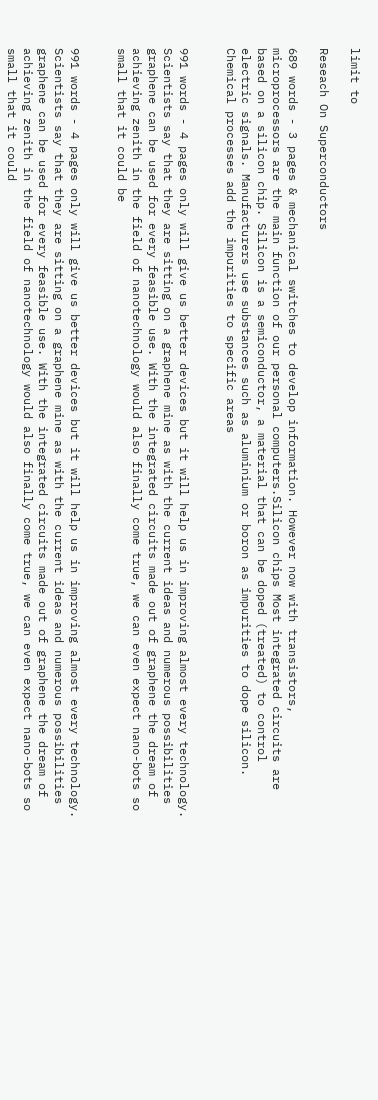limit to

Reseach On Superconductors

689 words - 3 pages & mechanical switches to develop information. However now with transistors, microprocessors are the main function of our personal computers.Silicon chips Most integrated circuits are based on a silicon chip. Silicon is a semiconductor, a material that can be doped (treated) to control electric signals. Manufacturers use substances such as aluminium or boron as impurities to dope silicon. Chemical processes add the impurities to specific areas


991 words - 4 pages only will give us better devices but it will help us in improving almost every technology. Scientists say that they are sitting on a graphene mine as with the current ideas and numerous possibilities graphene can be used for every feasible use. With the integrated circuits made out of graphene the dream of achieving zenith in the field of nanotechnology would also finally come true, we can even expect nano-bots so small that it could be


991 words - 4 pages only will give us better devices but it will help us in improving almost every technology. Scientists say that they are sitting on a graphene mine as with the current ideas and numerous possibilities graphene can be used for every feasible use. With the integrated circuits made out of graphene the dream of achieving zenith in the field of nanotechnology would also finally come true, we can even expect nano-bots so small that it could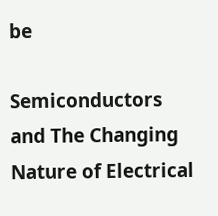be

Semiconductors and The Changing Nature of Electrical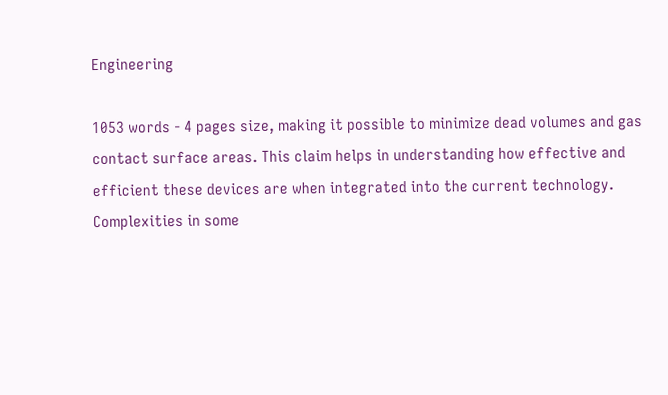Engineering

1053 words - 4 pages size, making it possible to minimize dead volumes and gas contact surface areas. This claim helps in understanding how effective and efficient these devices are when integrated into the current technology. Complexities in some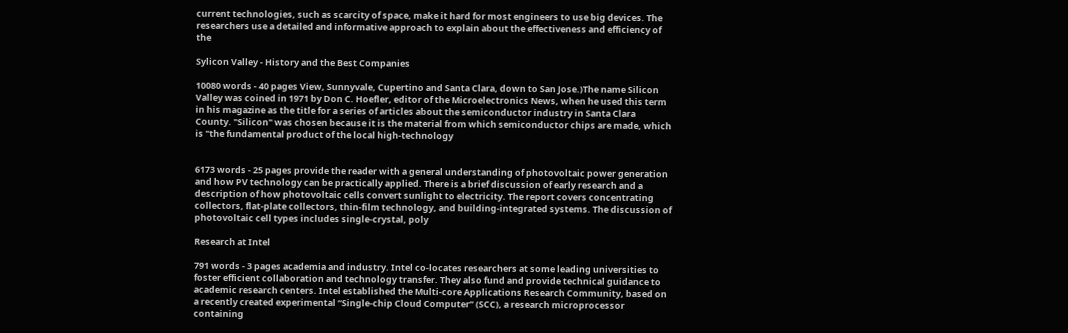current technologies, such as scarcity of space, make it hard for most engineers to use big devices. The researchers use a detailed and informative approach to explain about the effectiveness and efficiency of the

Sylicon Valley - History and the Best Companies

10080 words - 40 pages View, Sunnyvale, Cupertino and Santa Clara, down to San Jose.)The name Silicon Valley was coined in 1971 by Don C. Hoefler, editor of the Microelectronics News, when he used this term in his magazine as the title for a series of articles about the semiconductor industry in Santa Clara County. "Silicon" was chosen because it is the material from which semiconductor chips are made, which is "the fundamental product of the local high-technology


6173 words - 25 pages provide the reader with a general understanding of photovoltaic power generation and how PV technology can be practically applied. There is a brief discussion of early research and a description of how photovoltaic cells convert sunlight to electricity. The report covers concentrating collectors, flat-plate collectors, thin-film technology, and building-integrated systems. The discussion of photovoltaic cell types includes single-crystal, poly

Research at Intel

791 words - 3 pages academia and industry. Intel co-locates researchers at some leading universities to foster efficient collaboration and technology transfer. They also fund and provide technical guidance to academic research centers. Intel established the Multi-core Applications Research Community, based on a recently created experimental “Single-chip Cloud Computer” (SCC), a research microprocessor containing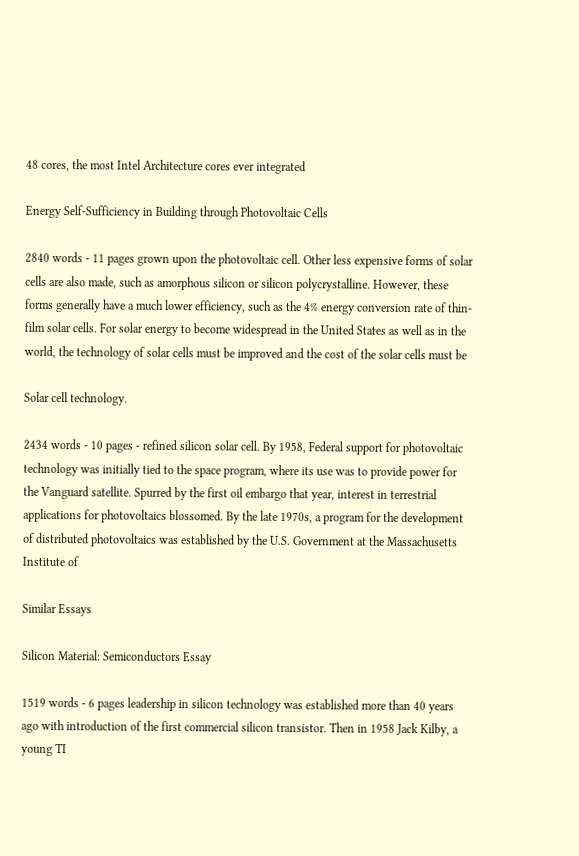48 cores, the most Intel Architecture cores ever integrated

Energy Self-Sufficiency in Building through Photovoltaic Cells

2840 words - 11 pages grown upon the photovoltaic cell. Other less expensive forms of solar cells are also made, such as amorphous silicon or silicon polycrystalline. However, these forms generally have a much lower efficiency, such as the 4% energy conversion rate of thin-film solar cells. For solar energy to become widespread in the United States as well as in the world, the technology of solar cells must be improved and the cost of the solar cells must be

Solar cell technology.

2434 words - 10 pages - refined silicon solar cell. By 1958, Federal support for photovoltaic technology was initially tied to the space program, where its use was to provide power for the Vanguard satellite. Spurred by the first oil embargo that year, interest in terrestrial applications for photovoltaics blossomed. By the late 1970s, a program for the development of distributed photovoltaics was established by the U.S. Government at the Massachusetts Institute of

Similar Essays

Silicon Material: Semiconductors Essay

1519 words - 6 pages leadership in silicon technology was established more than 40 years ago with introduction of the first commercial silicon transistor. Then in 1958 Jack Kilby, a young TI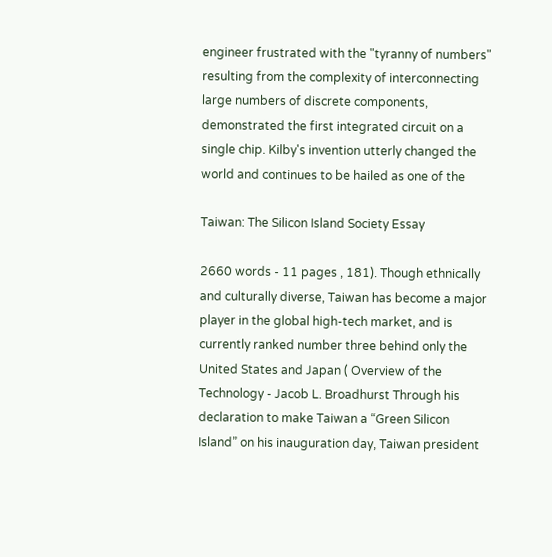engineer frustrated with the "tyranny of numbers" resulting from the complexity of interconnecting large numbers of discrete components, demonstrated the first integrated circuit on a single chip. Kilby's invention utterly changed the world and continues to be hailed as one of the

Taiwan: The Silicon Island Society Essay

2660 words - 11 pages , 181). Though ethnically and culturally diverse, Taiwan has become a major player in the global high-tech market, and is currently ranked number three behind only the United States and Japan ( Overview of the Technology - Jacob L. Broadhurst Through his declaration to make Taiwan a “Green Silicon Island” on his inauguration day, Taiwan president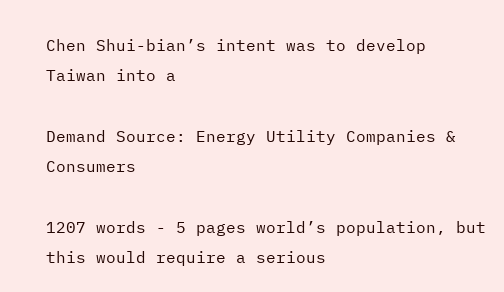Chen Shui-bian’s intent was to develop Taiwan into a

Demand Source: Energy Utility Companies & Consumers

1207 words - 5 pages world’s population, but this would require a serious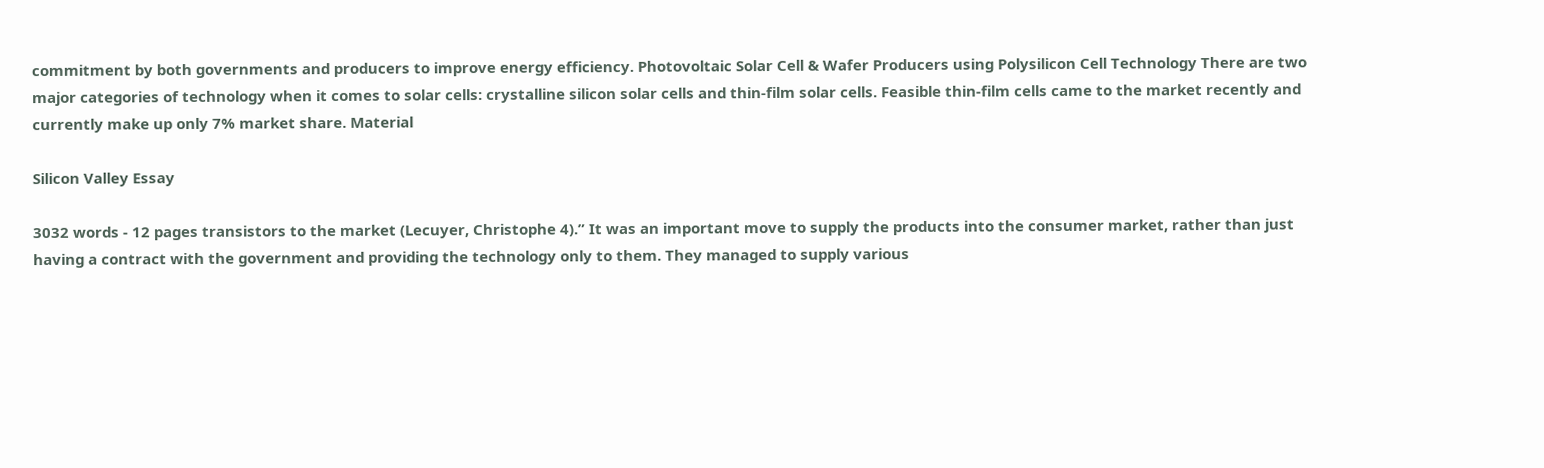commitment by both governments and producers to improve energy efficiency. Photovoltaic Solar Cell & Wafer Producers using Polysilicon Cell Technology There are two major categories of technology when it comes to solar cells: crystalline silicon solar cells and thin-film solar cells. Feasible thin-film cells came to the market recently and currently make up only 7% market share. Material

Silicon Valley Essay

3032 words - 12 pages transistors to the market (Lecuyer, Christophe 4).” It was an important move to supply the products into the consumer market, rather than just having a contract with the government and providing the technology only to them. They managed to supply various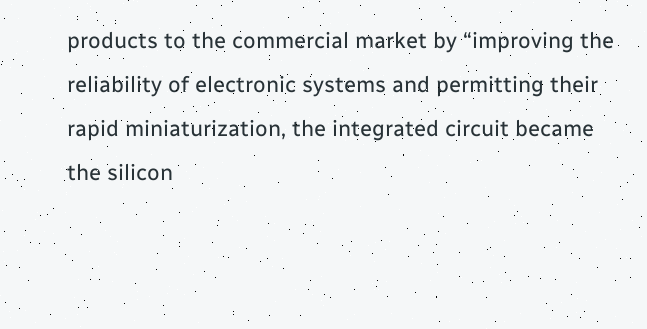products to the commercial market by “improving the reliability of electronic systems and permitting their rapid miniaturization, the integrated circuit became the silicon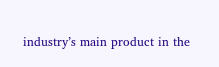industry’s main product in the